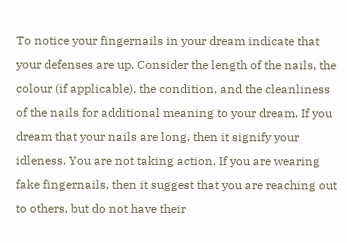To notice your fingernails in your dream indicate that your defenses are up. Consider the length of the nails, the colour (if applicable), the condition, and the cleanliness of the nails for additional meaning to your dream. If you dream that your nails are long, then it signify your idleness. You are not taking action. If you are wearing fake fingernails, then it suggest that you are reaching out to others, but do not have their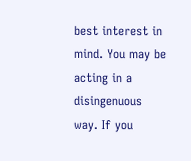best interest in mind. You may be acting in a disingenuous way. If you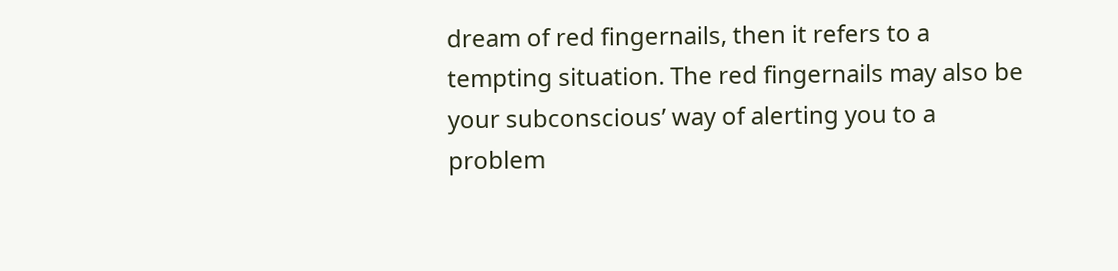dream of red fingernails, then it refers to a tempting situation. The red fingernails may also be your subconscious’ way of alerting you to a problem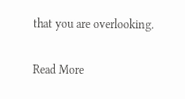that you are overlooking.

Read More